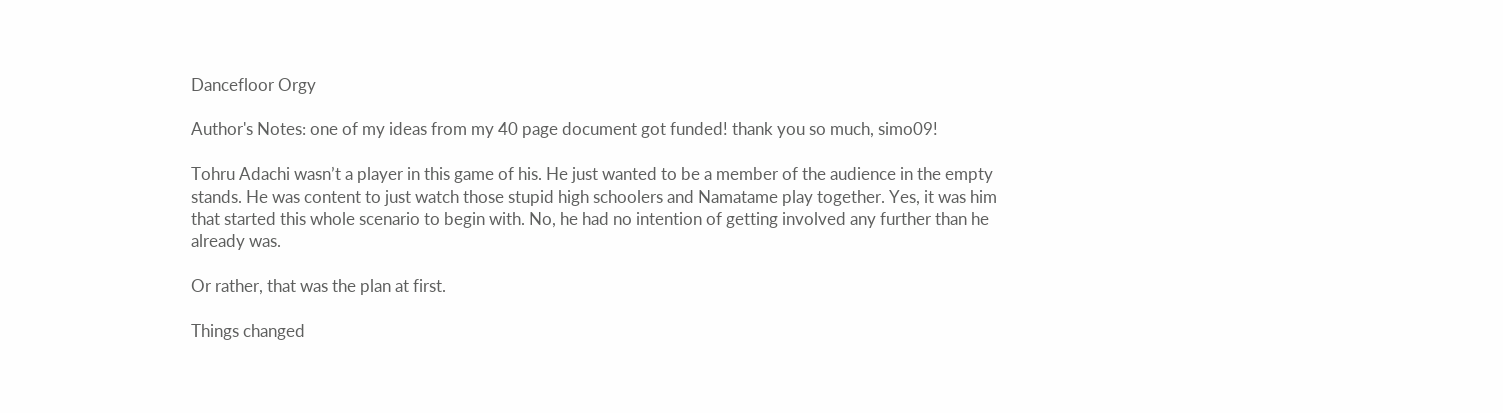Dancefloor Orgy

Author's Notes: one of my ideas from my 40 page document got funded! thank you so much, simo09!

Tohru Adachi wasn’t a player in this game of his. He just wanted to be a member of the audience in the empty stands. He was content to just watch those stupid high schoolers and Namatame play together. Yes, it was him that started this whole scenario to begin with. No, he had no intention of getting involved any further than he already was.

Or rather, that was the plan at first.

Things changed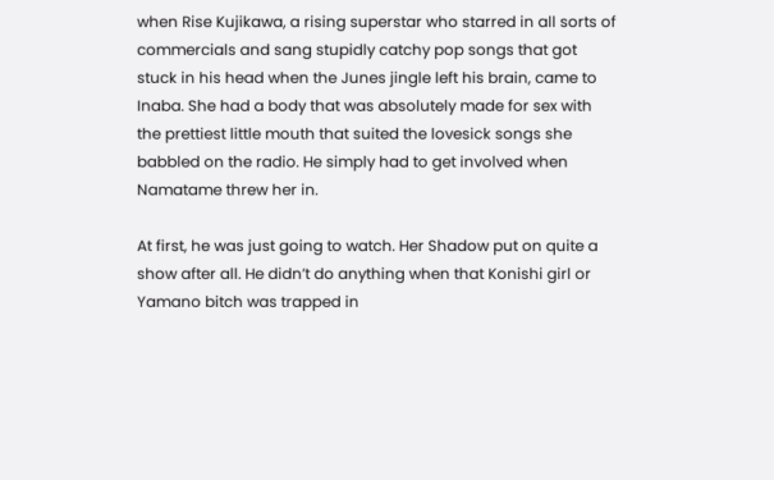when Rise Kujikawa, a rising superstar who starred in all sorts of commercials and sang stupidly catchy pop songs that got stuck in his head when the Junes jingle left his brain, came to Inaba. She had a body that was absolutely made for sex with the prettiest little mouth that suited the lovesick songs she babbled on the radio. He simply had to get involved when Namatame threw her in.

At first, he was just going to watch. Her Shadow put on quite a show after all. He didn’t do anything when that Konishi girl or Yamano bitch was trapped in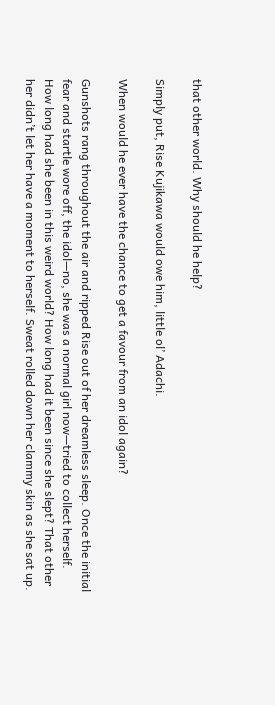that other world. Why should he help?

Simply put, Rise Kujikawa would owe him, little ol’ Adachi.

When would he ever have the chance to get a favour from an idol again?

Gunshots rang throughout the air and ripped Rise out of her dreamless sleep. Once the initial fear and startle wore off, the idol—no, she was a normal girl now—tried to collect herself. How long had she been in this weird world? How long had it been since she slept? That other her didn’t let her have a moment to herself. Sweat rolled down her clammy skin as she sat up.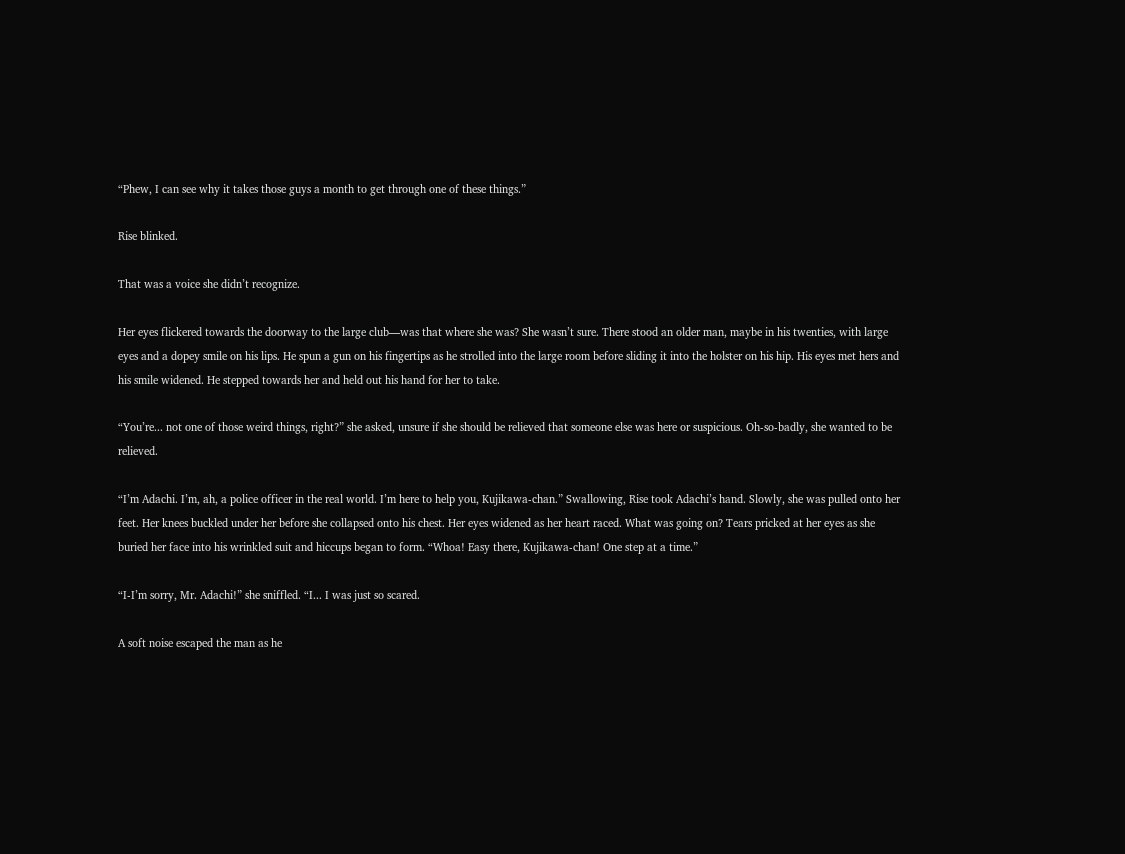“Phew, I can see why it takes those guys a month to get through one of these things.”

Rise blinked.

That was a voice she didn’t recognize.

Her eyes flickered towards the doorway to the large club—was that where she was? She wasn’t sure. There stood an older man, maybe in his twenties, with large eyes and a dopey smile on his lips. He spun a gun on his fingertips as he strolled into the large room before sliding it into the holster on his hip. His eyes met hers and his smile widened. He stepped towards her and held out his hand for her to take.

“You’re... not one of those weird things, right?” she asked, unsure if she should be relieved that someone else was here or suspicious. Oh-so-badly, she wanted to be relieved.

“I’m Adachi. I’m, ah, a police officer in the real world. I’m here to help you, Kujikawa-chan.” Swallowing, Rise took Adachi’s hand. Slowly, she was pulled onto her feet. Her knees buckled under her before she collapsed onto his chest. Her eyes widened as her heart raced. What was going on? Tears pricked at her eyes as she buried her face into his wrinkled suit and hiccups began to form. “Whoa! Easy there, Kujikawa-chan! One step at a time.”

“I-I’m sorry, Mr. Adachi!” she sniffled. “I... I was just so scared.

A soft noise escaped the man as he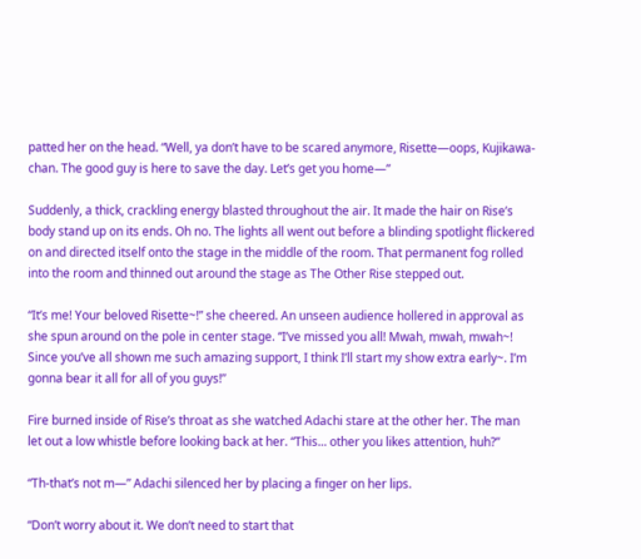patted her on the head. “Well, ya don’t have to be scared anymore, Risette—oops, Kujikawa-chan. The good guy is here to save the day. Let’s get you home—”

Suddenly, a thick, crackling energy blasted throughout the air. It made the hair on Rise’s body stand up on its ends. Oh no. The lights all went out before a blinding spotlight flickered on and directed itself onto the stage in the middle of the room. That permanent fog rolled into the room and thinned out around the stage as The Other Rise stepped out.

“It’s me! Your beloved Risette~!” she cheered. An unseen audience hollered in approval as she spun around on the pole in center stage. “I’ve missed you all! Mwah, mwah, mwah~! Since you’ve all shown me such amazing support, I think I’ll start my show extra early~. I’m gonna bear it all for all of you guys!”

Fire burned inside of Rise’s throat as she watched Adachi stare at the other her. The man let out a low whistle before looking back at her. “This... other you likes attention, huh?”

“Th-that’s not m—” Adachi silenced her by placing a finger on her lips.

“Don’t worry about it. We don’t need to start that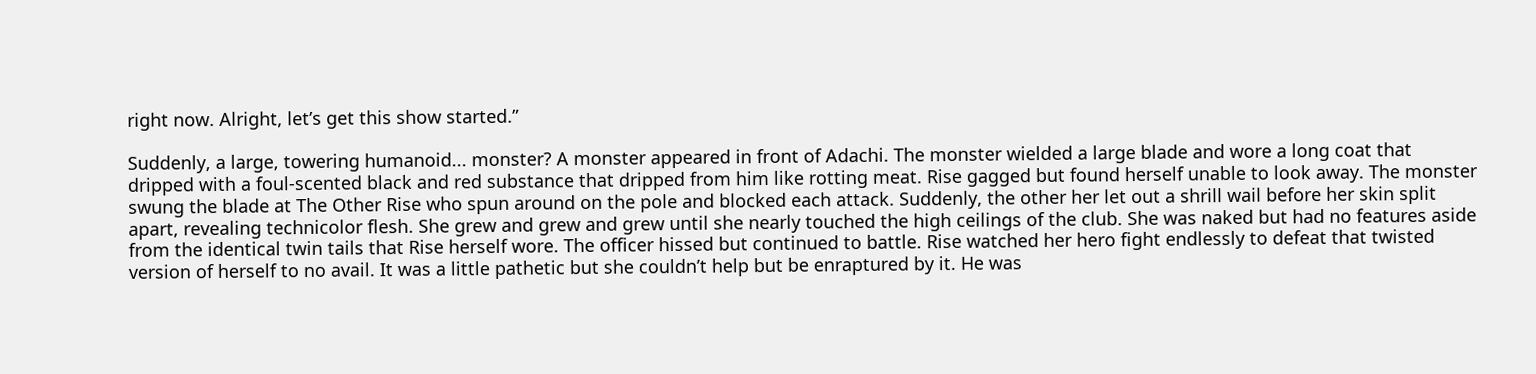right now. Alright, let’s get this show started.”

Suddenly, a large, towering humanoid... monster? A monster appeared in front of Adachi. The monster wielded a large blade and wore a long coat that dripped with a foul-scented black and red substance that dripped from him like rotting meat. Rise gagged but found herself unable to look away. The monster swung the blade at The Other Rise who spun around on the pole and blocked each attack. Suddenly, the other her let out a shrill wail before her skin split apart, revealing technicolor flesh. She grew and grew and grew until she nearly touched the high ceilings of the club. She was naked but had no features aside from the identical twin tails that Rise herself wore. The officer hissed but continued to battle. Rise watched her hero fight endlessly to defeat that twisted version of herself to no avail. It was a little pathetic but she couldn’t help but be enraptured by it. He was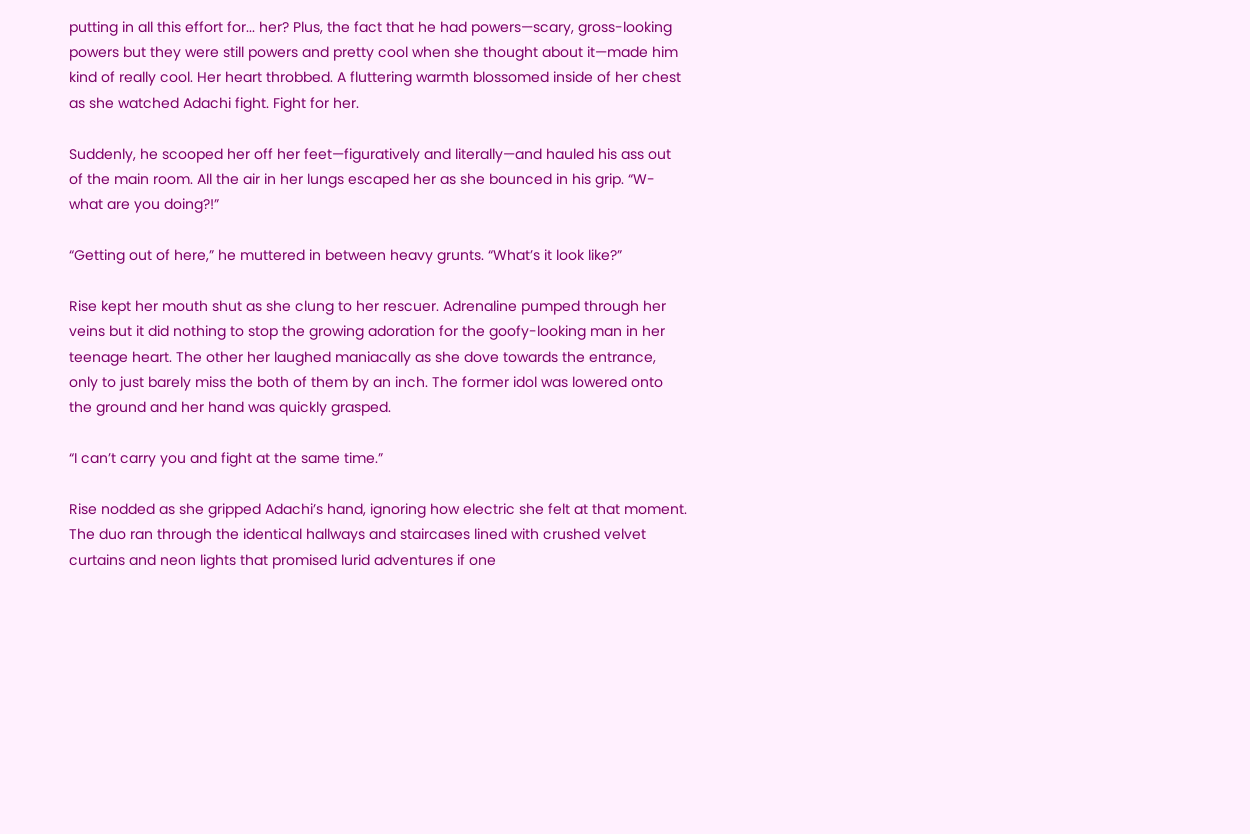putting in all this effort for... her? Plus, the fact that he had powers—scary, gross-looking powers but they were still powers and pretty cool when she thought about it—made him kind of really cool. Her heart throbbed. A fluttering warmth blossomed inside of her chest as she watched Adachi fight. Fight for her.

Suddenly, he scooped her off her feet—figuratively and literally—and hauled his ass out of the main room. All the air in her lungs escaped her as she bounced in his grip. “W-what are you doing?!”

“Getting out of here,” he muttered in between heavy grunts. “What’s it look like?”

Rise kept her mouth shut as she clung to her rescuer. Adrenaline pumped through her veins but it did nothing to stop the growing adoration for the goofy-looking man in her teenage heart. The other her laughed maniacally as she dove towards the entrance, only to just barely miss the both of them by an inch. The former idol was lowered onto the ground and her hand was quickly grasped.

“I can’t carry you and fight at the same time.”

Rise nodded as she gripped Adachi’s hand, ignoring how electric she felt at that moment. The duo ran through the identical hallways and staircases lined with crushed velvet curtains and neon lights that promised lurid adventures if one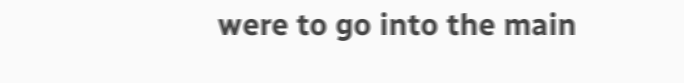were to go into the main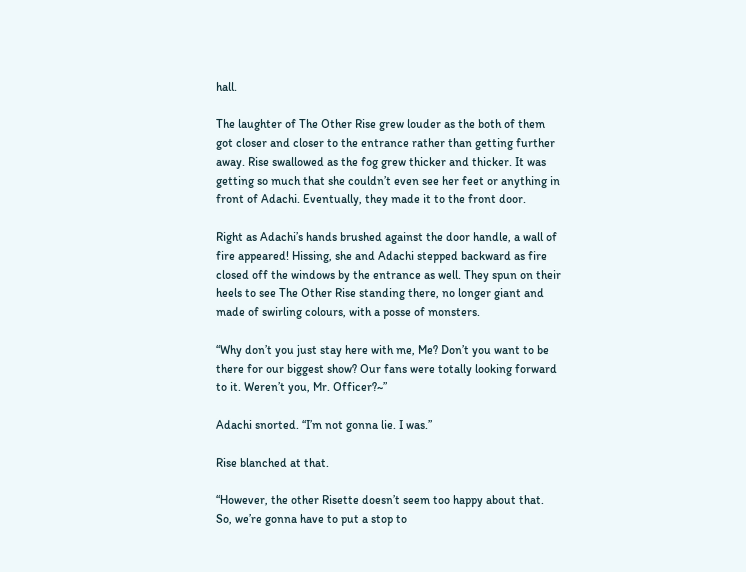hall.

The laughter of The Other Rise grew louder as the both of them got closer and closer to the entrance rather than getting further away. Rise swallowed as the fog grew thicker and thicker. It was getting so much that she couldn’t even see her feet or anything in front of Adachi. Eventually, they made it to the front door.

Right as Adachi’s hands brushed against the door handle, a wall of fire appeared! Hissing, she and Adachi stepped backward as fire closed off the windows by the entrance as well. They spun on their heels to see The Other Rise standing there, no longer giant and made of swirling colours, with a posse of monsters.

“Why don’t you just stay here with me, Me? Don’t you want to be there for our biggest show? Our fans were totally looking forward to it. Weren’t you, Mr. Officer?~”

Adachi snorted. “I’m not gonna lie. I was.”

Rise blanched at that.

“However, the other Risette doesn’t seem too happy about that. So, we’re gonna have to put a stop to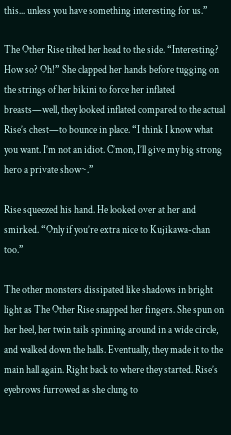this... unless you have something interesting for us.”

The Other Rise tilted her head to the side. “Interesting? How so? Oh!” She clapped her hands before tugging on the strings of her bikini to force her inflated breasts—well, they looked inflated compared to the actual Rise’s chest—to bounce in place. “I think I know what you want. I’m not an idiot. C’mon, I’ll give my big strong hero a private show~.”

Rise squeezed his hand. He looked over at her and smirked. “Only if you’re extra nice to Kujikawa-chan too.”

The other monsters dissipated like shadows in bright light as The Other Rise snapped her fingers. She spun on her heel, her twin tails spinning around in a wide circle, and walked down the halls. Eventually, they made it to the main hall again. Right back to where they started. Rise’s eyebrows furrowed as she clung to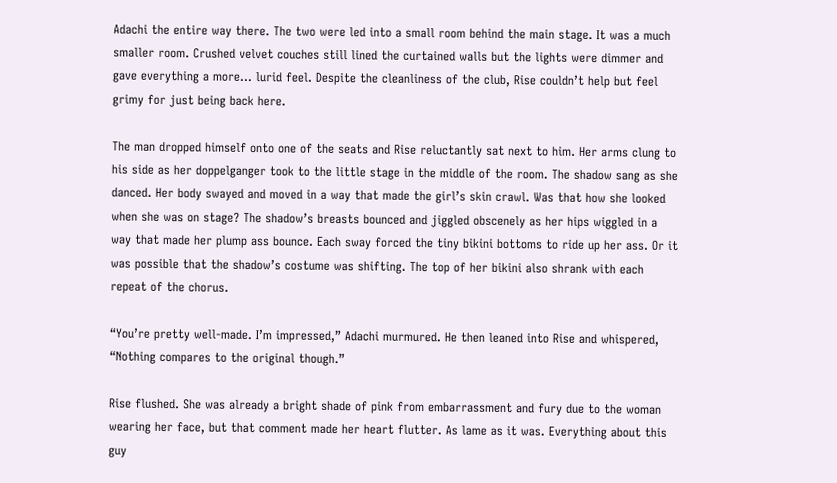Adachi the entire way there. The two were led into a small room behind the main stage. It was a much smaller room. Crushed velvet couches still lined the curtained walls but the lights were dimmer and gave everything a more... lurid feel. Despite the cleanliness of the club, Rise couldn’t help but feel grimy for just being back here.

The man dropped himself onto one of the seats and Rise reluctantly sat next to him. Her arms clung to his side as her doppelganger took to the little stage in the middle of the room. The shadow sang as she danced. Her body swayed and moved in a way that made the girl’s skin crawl. Was that how she looked when she was on stage? The shadow’s breasts bounced and jiggled obscenely as her hips wiggled in a way that made her plump ass bounce. Each sway forced the tiny bikini bottoms to ride up her ass. Or it was possible that the shadow’s costume was shifting. The top of her bikini also shrank with each repeat of the chorus.

“You’re pretty well-made. I’m impressed,” Adachi murmured. He then leaned into Rise and whispered, “Nothing compares to the original though.”

Rise flushed. She was already a bright shade of pink from embarrassment and fury due to the woman wearing her face, but that comment made her heart flutter. As lame as it was. Everything about this guy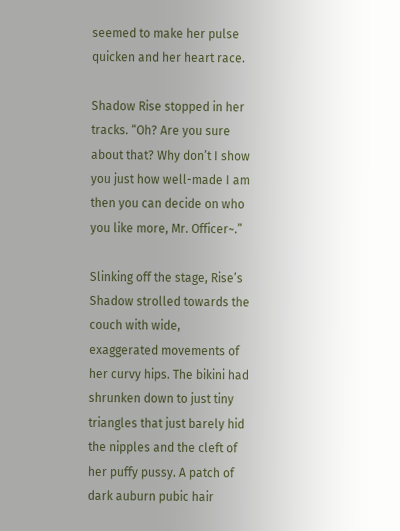seemed to make her pulse quicken and her heart race.

Shadow Rise stopped in her tracks. “Oh? Are you sure about that? Why don’t I show you just how well-made I am then you can decide on who you like more, Mr. Officer~.”

Slinking off the stage, Rise’s Shadow strolled towards the couch with wide, exaggerated movements of her curvy hips. The bikini had shrunken down to just tiny triangles that just barely hid the nipples and the cleft of her puffy pussy. A patch of dark auburn pubic hair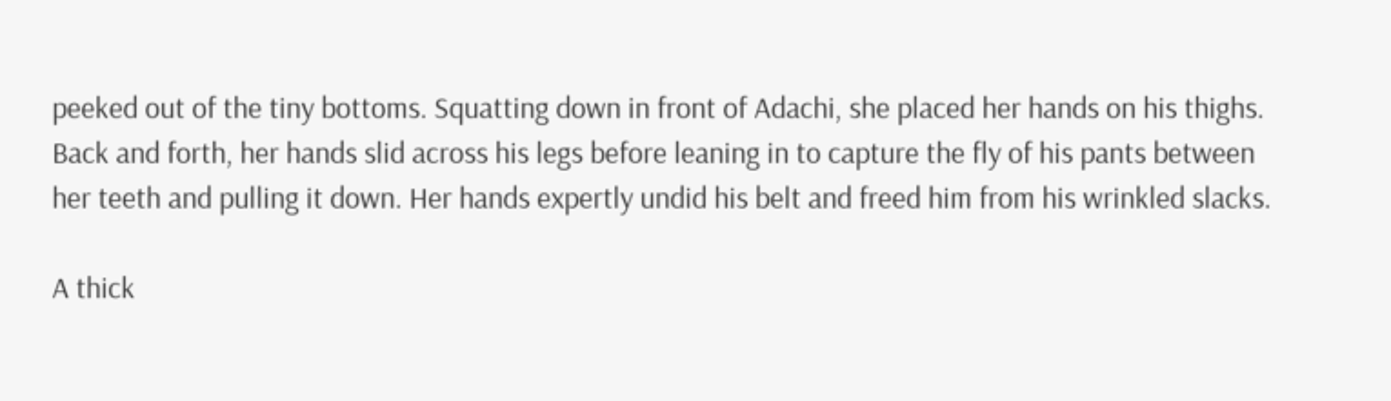peeked out of the tiny bottoms. Squatting down in front of Adachi, she placed her hands on his thighs. Back and forth, her hands slid across his legs before leaning in to capture the fly of his pants between her teeth and pulling it down. Her hands expertly undid his belt and freed him from his wrinkled slacks.

A thick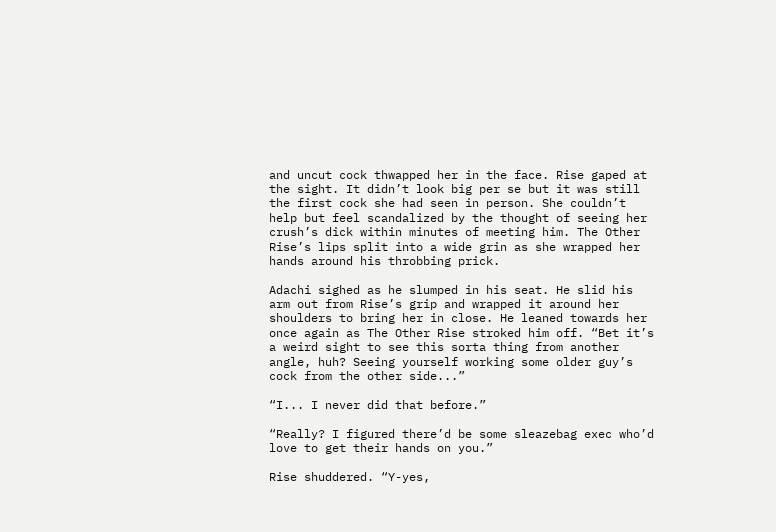and uncut cock thwapped her in the face. Rise gaped at the sight. It didn’t look big per se but it was still the first cock she had seen in person. She couldn’t help but feel scandalized by the thought of seeing her crush’s dick within minutes of meeting him. The Other Rise’s lips split into a wide grin as she wrapped her hands around his throbbing prick.

Adachi sighed as he slumped in his seat. He slid his arm out from Rise’s grip and wrapped it around her shoulders to bring her in close. He leaned towards her once again as The Other Rise stroked him off. “Bet it’s a weird sight to see this sorta thing from another angle, huh? Seeing yourself working some older guy’s cock from the other side...”

“I... I never did that before.”

“Really? I figured there’d be some sleazebag exec who’d love to get their hands on you.”

Rise shuddered. “Y-yes,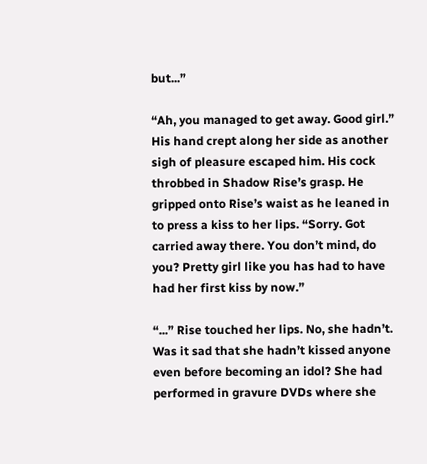but...”

“Ah, you managed to get away. Good girl.” His hand crept along her side as another sigh of pleasure escaped him. His cock throbbed in Shadow Rise’s grasp. He gripped onto Rise’s waist as he leaned in to press a kiss to her lips. “Sorry. Got carried away there. You don’t mind, do you? Pretty girl like you has had to have had her first kiss by now.”

“...” Rise touched her lips. No, she hadn’t. Was it sad that she hadn’t kissed anyone even before becoming an idol? She had performed in gravure DVDs where she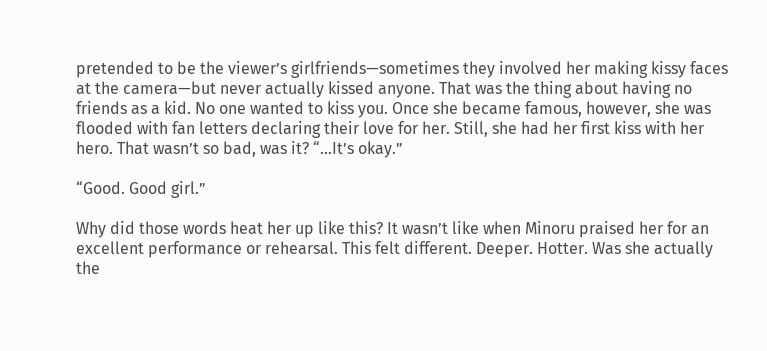pretended to be the viewer’s girlfriends—sometimes they involved her making kissy faces at the camera—but never actually kissed anyone. That was the thing about having no friends as a kid. No one wanted to kiss you. Once she became famous, however, she was flooded with fan letters declaring their love for her. Still, she had her first kiss with her hero. That wasn’t so bad, was it? “...It’s okay.”

“Good. Good girl.”

Why did those words heat her up like this? It wasn’t like when Minoru praised her for an excellent performance or rehearsal. This felt different. Deeper. Hotter. Was she actually the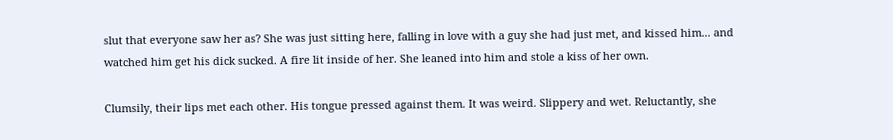slut that everyone saw her as? She was just sitting here, falling in love with a guy she had just met, and kissed him... and watched him get his dick sucked. A fire lit inside of her. She leaned into him and stole a kiss of her own.

Clumsily, their lips met each other. His tongue pressed against them. It was weird. Slippery and wet. Reluctantly, she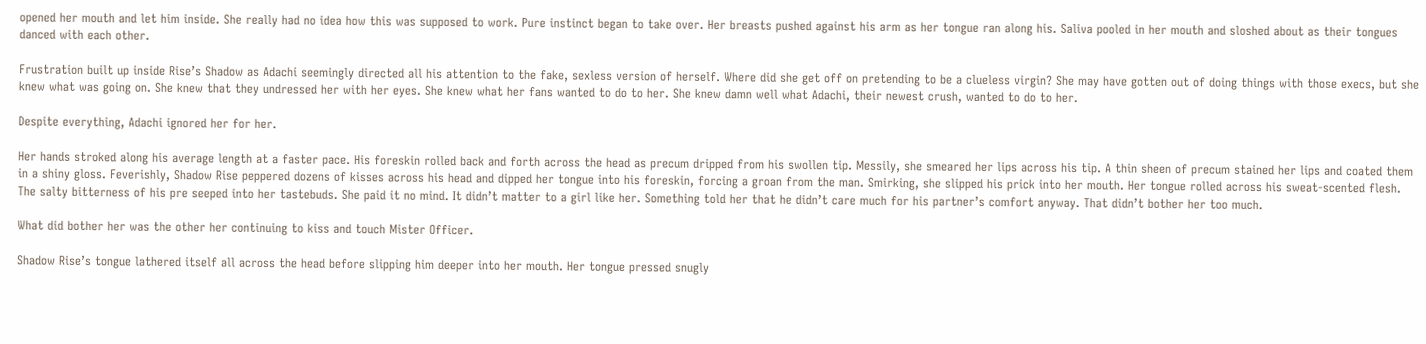opened her mouth and let him inside. She really had no idea how this was supposed to work. Pure instinct began to take over. Her breasts pushed against his arm as her tongue ran along his. Saliva pooled in her mouth and sloshed about as their tongues danced with each other.

Frustration built up inside Rise’s Shadow as Adachi seemingly directed all his attention to the fake, sexless version of herself. Where did she get off on pretending to be a clueless virgin? She may have gotten out of doing things with those execs, but she knew what was going on. She knew that they undressed her with her eyes. She knew what her fans wanted to do to her. She knew damn well what Adachi, their newest crush, wanted to do to her.

Despite everything, Adachi ignored her for her.

Her hands stroked along his average length at a faster pace. His foreskin rolled back and forth across the head as precum dripped from his swollen tip. Messily, she smeared her lips across his tip. A thin sheen of precum stained her lips and coated them in a shiny gloss. Feverishly, Shadow Rise peppered dozens of kisses across his head and dipped her tongue into his foreskin, forcing a groan from the man. Smirking, she slipped his prick into her mouth. Her tongue rolled across his sweat-scented flesh. The salty bitterness of his pre seeped into her tastebuds. She paid it no mind. It didn’t matter to a girl like her. Something told her that he didn’t care much for his partner’s comfort anyway. That didn’t bother her too much.

What did bother her was the other her continuing to kiss and touch Mister Officer.

Shadow Rise’s tongue lathered itself all across the head before slipping him deeper into her mouth. Her tongue pressed snugly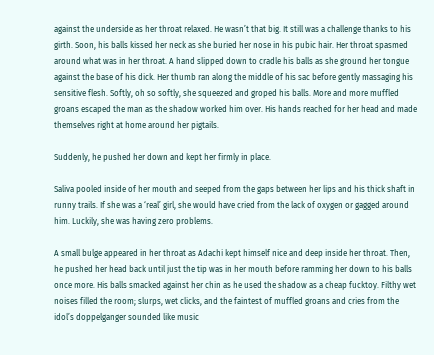against the underside as her throat relaxed. He wasn’t that big. It still was a challenge thanks to his girth. Soon, his balls kissed her neck as she buried her nose in his pubic hair. Her throat spasmed around what was in her throat. A hand slipped down to cradle his balls as she ground her tongue against the base of his dick. Her thumb ran along the middle of his sac before gently massaging his sensitive flesh. Softly, oh so softly, she squeezed and groped his balls. More and more muffled groans escaped the man as the shadow worked him over. His hands reached for her head and made themselves right at home around her pigtails.

Suddenly, he pushed her down and kept her firmly in place.

Saliva pooled inside of her mouth and seeped from the gaps between her lips and his thick shaft in runny trails. If she was a ‘real’ girl, she would have cried from the lack of oxygen or gagged around him. Luckily, she was having zero problems.

A small bulge appeared in her throat as Adachi kept himself nice and deep inside her throat. Then, he pushed her head back until just the tip was in her mouth before ramming her down to his balls once more. His balls smacked against her chin as he used the shadow as a cheap fucktoy. Filthy wet noises filled the room; slurps, wet clicks, and the faintest of muffled groans and cries from the idol’s doppelganger sounded like music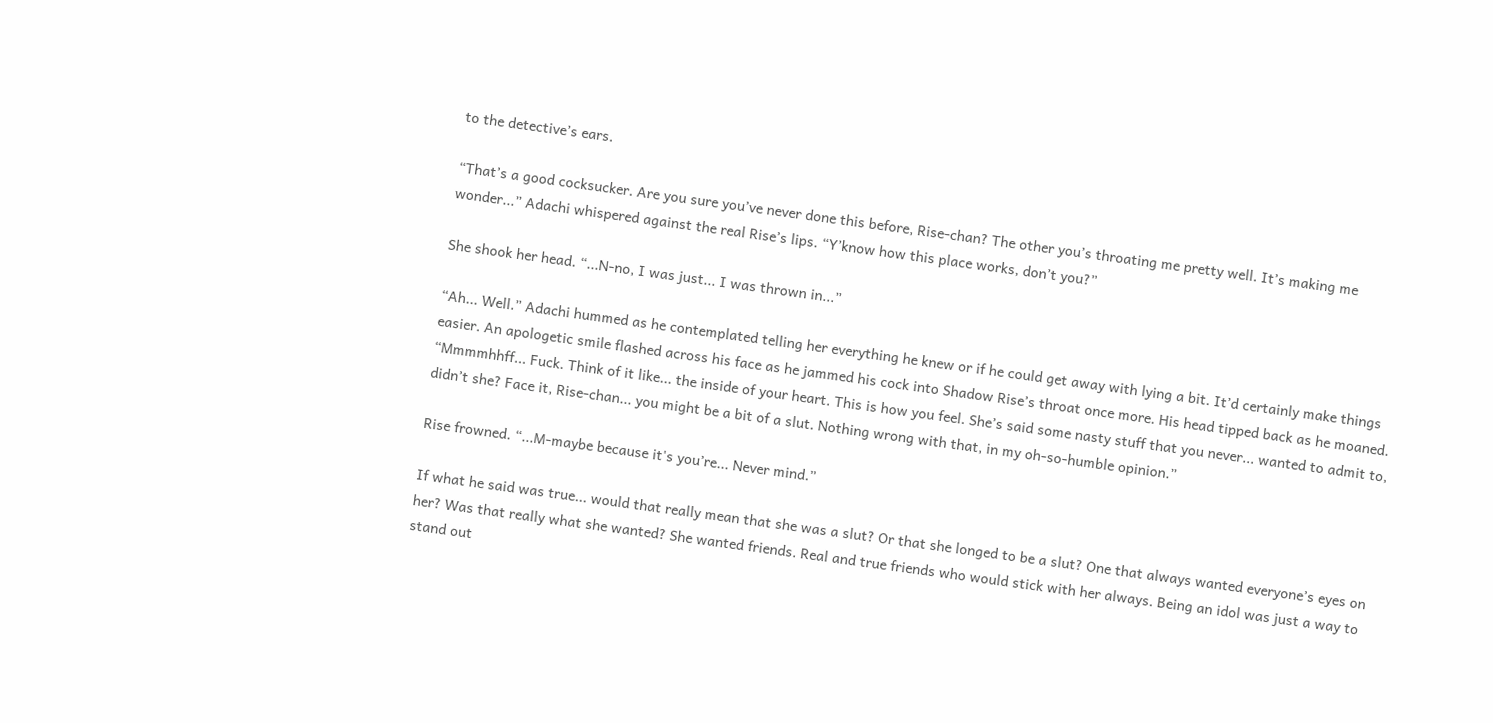to the detective’s ears.

“That’s a good cocksucker. Are you sure you’ve never done this before, Rise-chan? The other you’s throating me pretty well. It’s making me wonder...” Adachi whispered against the real Rise’s lips. “Y’know how this place works, don’t you?”

She shook her head. “...N-no, I was just... I was thrown in...”

“Ah... Well.” Adachi hummed as he contemplated telling her everything he knew or if he could get away with lying a bit. It’d certainly make things easier. An apologetic smile flashed across his face as he jammed his cock into Shadow Rise’s throat once more. His head tipped back as he moaned. “Mmmmhhff... Fuck. Think of it like... the inside of your heart. This is how you feel. She’s said some nasty stuff that you never... wanted to admit to, didn’t she? Face it, Rise-chan... you might be a bit of a slut. Nothing wrong with that, in my oh-so-humble opinion.”

Rise frowned. “...M-maybe because it's you’re... Never mind.”

If what he said was true... would that really mean that she was a slut? Or that she longed to be a slut? One that always wanted everyone’s eyes on her? Was that really what she wanted? She wanted friends. Real and true friends who would stick with her always. Being an idol was just a way to stand out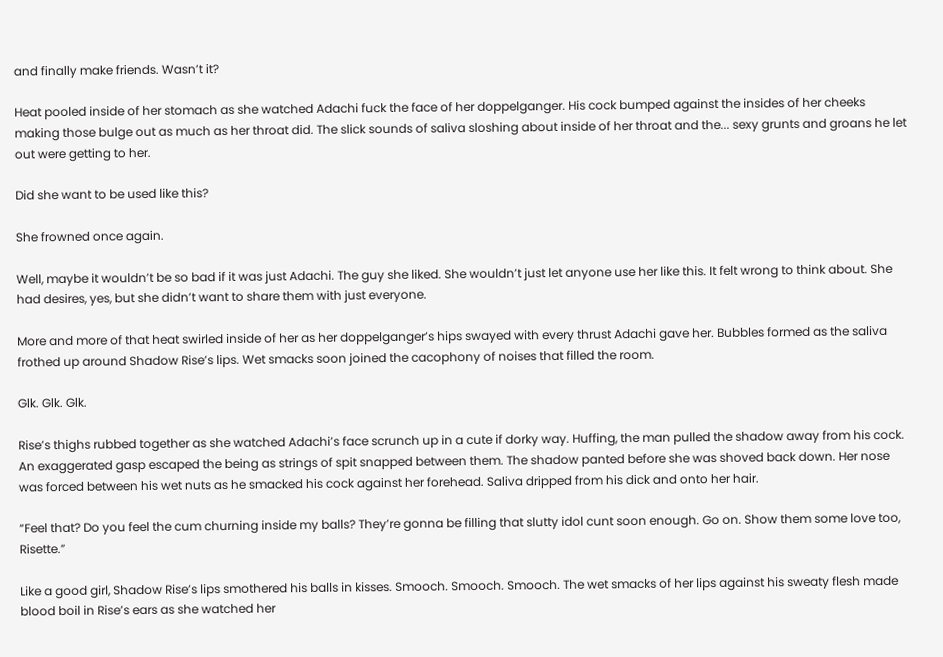and finally make friends. Wasn’t it?

Heat pooled inside of her stomach as she watched Adachi fuck the face of her doppelganger. His cock bumped against the insides of her cheeks making those bulge out as much as her throat did. The slick sounds of saliva sloshing about inside of her throat and the... sexy grunts and groans he let out were getting to her.

Did she want to be used like this?

She frowned once again.

Well, maybe it wouldn’t be so bad if it was just Adachi. The guy she liked. She wouldn’t just let anyone use her like this. It felt wrong to think about. She had desires, yes, but she didn’t want to share them with just everyone.

More and more of that heat swirled inside of her as her doppelganger’s hips swayed with every thrust Adachi gave her. Bubbles formed as the saliva frothed up around Shadow Rise’s lips. Wet smacks soon joined the cacophony of noises that filled the room.

Glk. Glk. Glk.

Rise’s thighs rubbed together as she watched Adachi’s face scrunch up in a cute if dorky way. Huffing, the man pulled the shadow away from his cock. An exaggerated gasp escaped the being as strings of spit snapped between them. The shadow panted before she was shoved back down. Her nose was forced between his wet nuts as he smacked his cock against her forehead. Saliva dripped from his dick and onto her hair.

“Feel that? Do you feel the cum churning inside my balls? They’re gonna be filling that slutty idol cunt soon enough. Go on. Show them some love too, Risette.”

Like a good girl, Shadow Rise’s lips smothered his balls in kisses. Smooch. Smooch. Smooch. The wet smacks of her lips against his sweaty flesh made blood boil in Rise’s ears as she watched her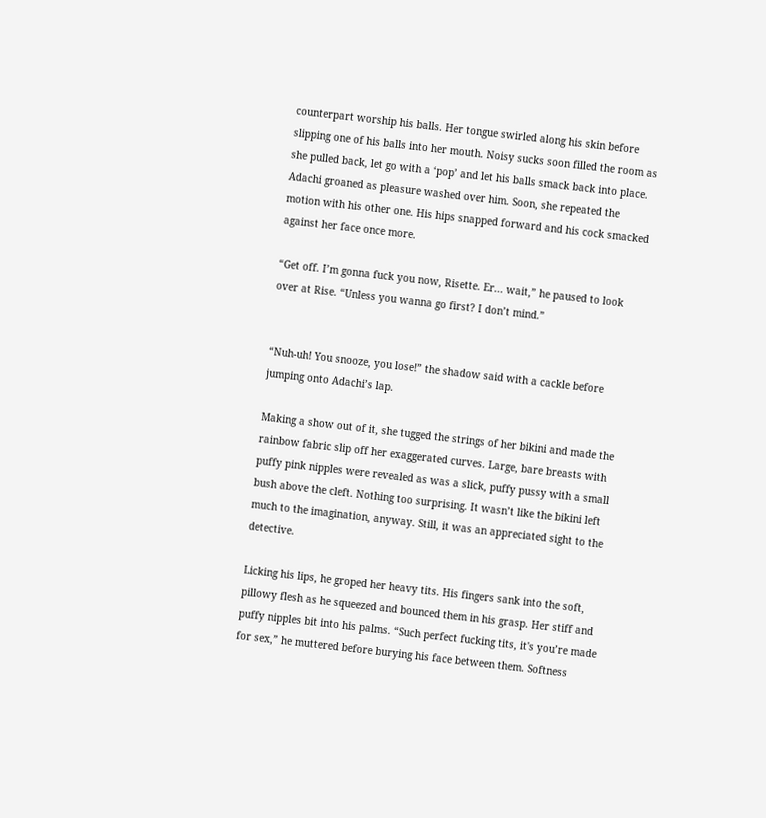counterpart worship his balls. Her tongue swirled along his skin before slipping one of his balls into her mouth. Noisy sucks soon filled the room as she pulled back, let go with a ‘pop’ and let his balls smack back into place. Adachi groaned as pleasure washed over him. Soon, she repeated the motion with his other one. His hips snapped forward and his cock smacked against her face once more.

“Get off. I’m gonna fuck you now, Risette. Er... wait,” he paused to look over at Rise. “Unless you wanna go first? I don’t mind.”


“Nuh-uh! You snooze, you lose!” the shadow said with a cackle before jumping onto Adachi’s lap.

Making a show out of it, she tugged the strings of her bikini and made the rainbow fabric slip off her exaggerated curves. Large, bare breasts with puffy pink nipples were revealed as was a slick, puffy pussy with a small bush above the cleft. Nothing too surprising. It wasn’t like the bikini left much to the imagination, anyway. Still, it was an appreciated sight to the detective.

Licking his lips, he groped her heavy tits. His fingers sank into the soft, pillowy flesh as he squeezed and bounced them in his grasp. Her stiff and puffy nipples bit into his palms. “Such perfect fucking tits, it's you’re made for sex,” he muttered before burying his face between them. Softness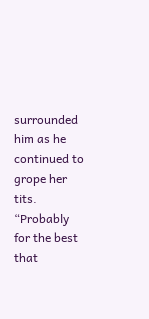surrounded him as he continued to grope her tits. “Probably for the best that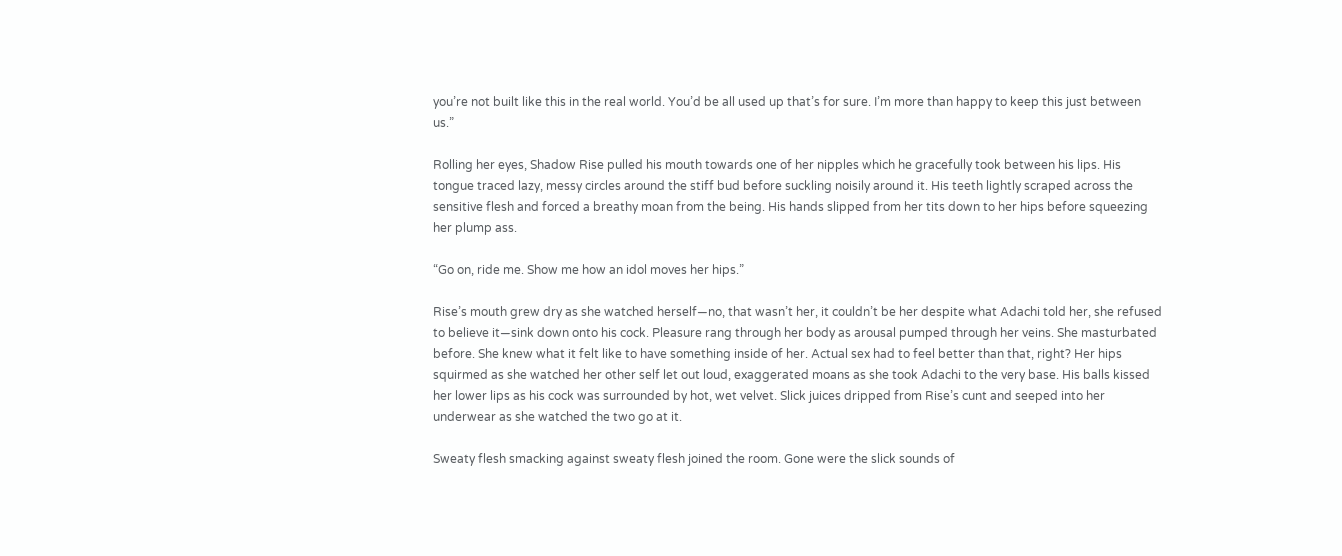you’re not built like this in the real world. You’d be all used up that’s for sure. I’m more than happy to keep this just between us.”

Rolling her eyes, Shadow Rise pulled his mouth towards one of her nipples which he gracefully took between his lips. His tongue traced lazy, messy circles around the stiff bud before suckling noisily around it. His teeth lightly scraped across the sensitive flesh and forced a breathy moan from the being. His hands slipped from her tits down to her hips before squeezing her plump ass.

“Go on, ride me. Show me how an idol moves her hips.”

Rise’s mouth grew dry as she watched herself—no, that wasn’t her, it couldn’t be her despite what Adachi told her, she refused to believe it—sink down onto his cock. Pleasure rang through her body as arousal pumped through her veins. She masturbated before. She knew what it felt like to have something inside of her. Actual sex had to feel better than that, right? Her hips squirmed as she watched her other self let out loud, exaggerated moans as she took Adachi to the very base. His balls kissed her lower lips as his cock was surrounded by hot, wet velvet. Slick juices dripped from Rise’s cunt and seeped into her underwear as she watched the two go at it.

Sweaty flesh smacking against sweaty flesh joined the room. Gone were the slick sounds of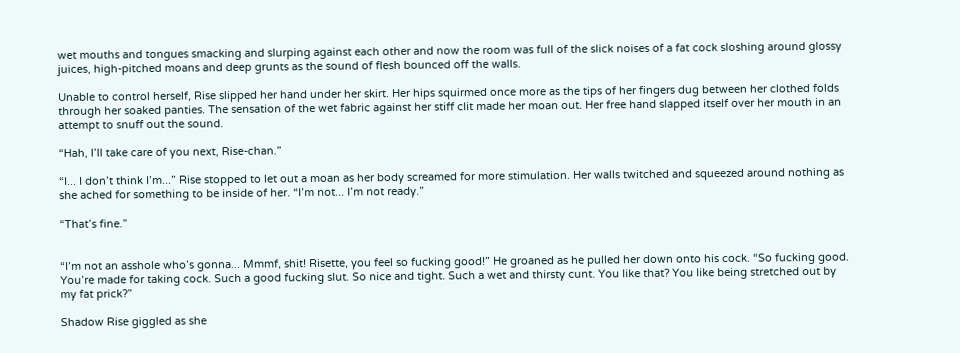wet mouths and tongues smacking and slurping against each other and now the room was full of the slick noises of a fat cock sloshing around glossy juices, high-pitched moans and deep grunts as the sound of flesh bounced off the walls.

Unable to control herself, Rise slipped her hand under her skirt. Her hips squirmed once more as the tips of her fingers dug between her clothed folds through her soaked panties. The sensation of the wet fabric against her stiff clit made her moan out. Her free hand slapped itself over her mouth in an attempt to snuff out the sound.

“Hah, I’ll take care of you next, Rise-chan.”

“I... I don’t think I’m...” Rise stopped to let out a moan as her body screamed for more stimulation. Her walls twitched and squeezed around nothing as she ached for something to be inside of her. “I’m not... I’m not ready.”

“That’s fine.”


“I’m not an asshole who’s gonna... Mmmf, shit! Risette, you feel so fucking good!” He groaned as he pulled her down onto his cock. “So fucking good. You’re made for taking cock. Such a good fucking slut. So nice and tight. Such a wet and thirsty cunt. You like that? You like being stretched out by my fat prick?”

Shadow Rise giggled as she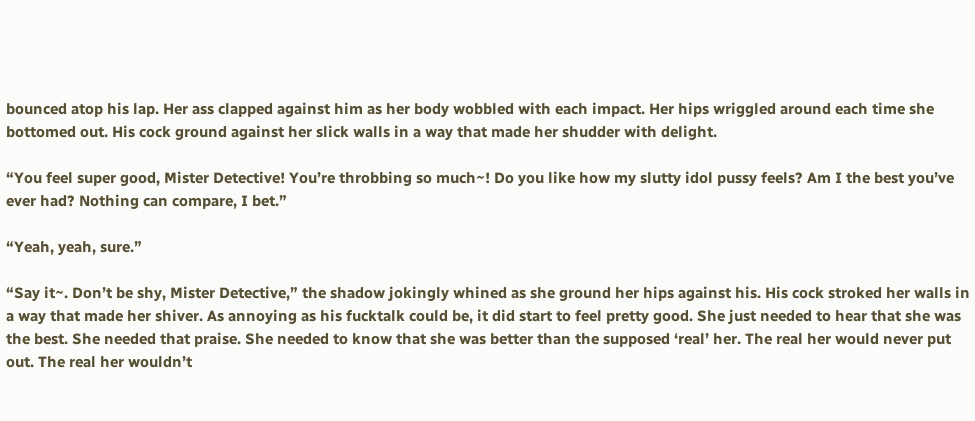bounced atop his lap. Her ass clapped against him as her body wobbled with each impact. Her hips wriggled around each time she bottomed out. His cock ground against her slick walls in a way that made her shudder with delight.

“You feel super good, Mister Detective! You’re throbbing so much~! Do you like how my slutty idol pussy feels? Am I the best you’ve ever had? Nothing can compare, I bet.”

“Yeah, yeah, sure.”

“Say it~. Don’t be shy, Mister Detective,” the shadow jokingly whined as she ground her hips against his. His cock stroked her walls in a way that made her shiver. As annoying as his fucktalk could be, it did start to feel pretty good. She just needed to hear that she was the best. She needed that praise. She needed to know that she was better than the supposed ‘real’ her. The real her would never put out. The real her wouldn’t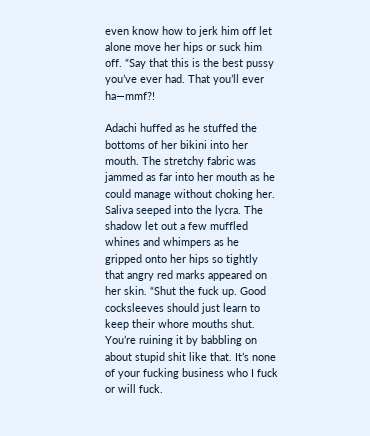even know how to jerk him off let alone move her hips or suck him off. “Say that this is the best pussy you’ve ever had. That you’ll ever ha—mmf?!

Adachi huffed as he stuffed the bottoms of her bikini into her mouth. The stretchy fabric was jammed as far into her mouth as he could manage without choking her. Saliva seeped into the lycra. The shadow let out a few muffled whines and whimpers as he gripped onto her hips so tightly that angry red marks appeared on her skin. “Shut the fuck up. Good cocksleeves should just learn to keep their whore mouths shut. You’re ruining it by babbling on about stupid shit like that. It’s none of your fucking business who I fuck or will fuck.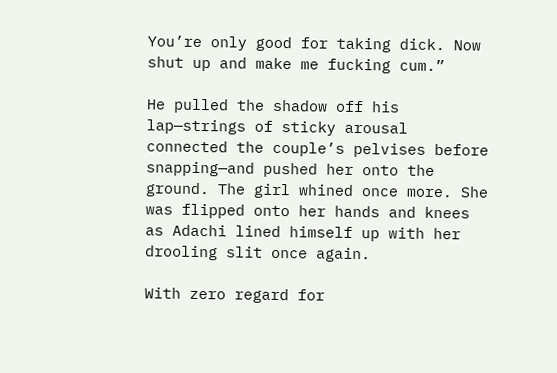You’re only good for taking dick. Now shut up and make me fucking cum.”

He pulled the shadow off his lap—strings of sticky arousal connected the couple’s pelvises before snapping—and pushed her onto the ground. The girl whined once more. She was flipped onto her hands and knees as Adachi lined himself up with her drooling slit once again.

With zero regard for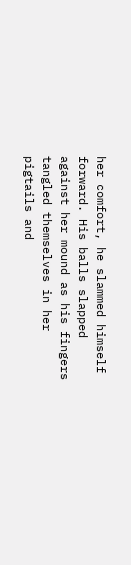her comfort, he slammed himself forward. His balls slapped against her mound as his fingers tangled themselves in her pigtails and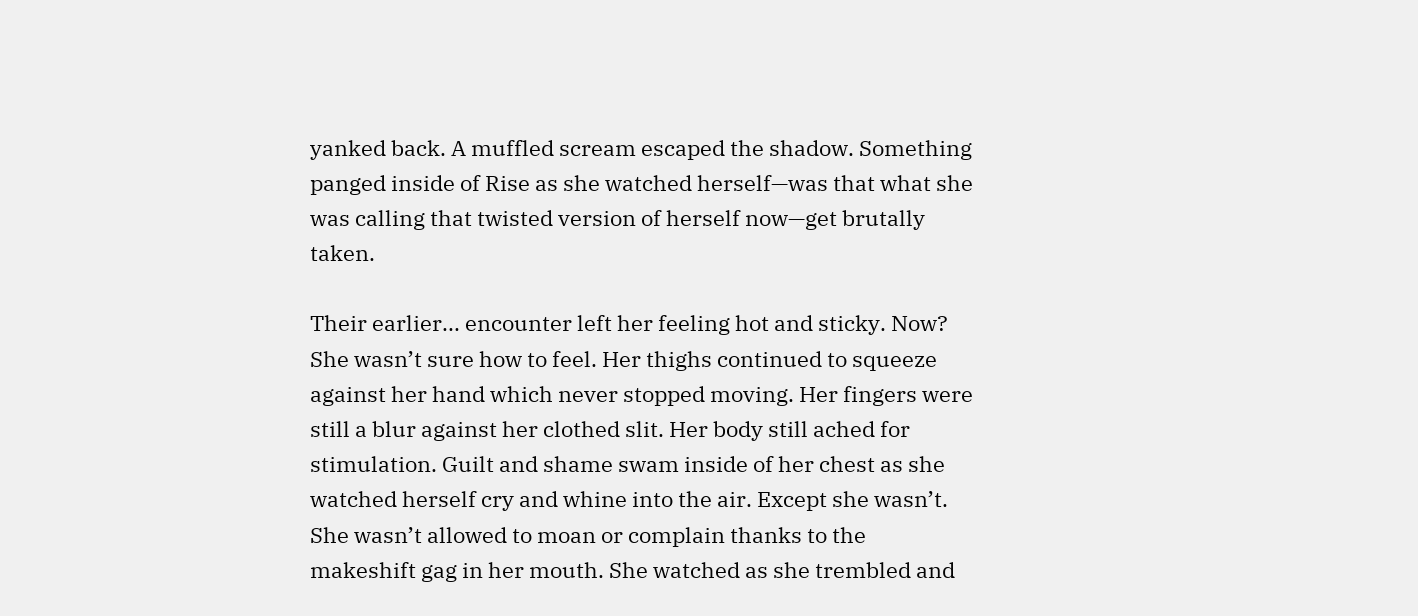yanked back. A muffled scream escaped the shadow. Something panged inside of Rise as she watched herself—was that what she was calling that twisted version of herself now—get brutally taken.

Their earlier... encounter left her feeling hot and sticky. Now? She wasn’t sure how to feel. Her thighs continued to squeeze against her hand which never stopped moving. Her fingers were still a blur against her clothed slit. Her body still ached for stimulation. Guilt and shame swam inside of her chest as she watched herself cry and whine into the air. Except she wasn’t. She wasn’t allowed to moan or complain thanks to the makeshift gag in her mouth. She watched as she trembled and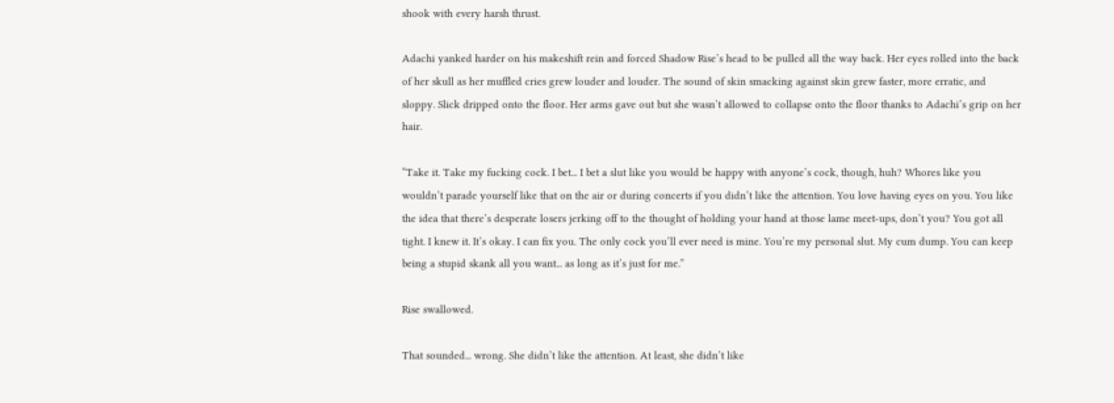shook with every harsh thrust.

Adachi yanked harder on his makeshift rein and forced Shadow Rise’s head to be pulled all the way back. Her eyes rolled into the back of her skull as her muffled cries grew louder and louder. The sound of skin smacking against skin grew faster, more erratic, and sloppy. Slick dripped onto the floor. Her arms gave out but she wasn’t allowed to collapse onto the floor thanks to Adachi’s grip on her hair.

“Take it. Take my fucking cock. I bet... I bet a slut like you would be happy with anyone’s cock, though, huh? Whores like you wouldn’t parade yourself like that on the air or during concerts if you didn’t like the attention. You love having eyes on you. You like the idea that there’s desperate losers jerking off to the thought of holding your hand at those lame meet-ups, don’t you? You got all tight. I knew it. It’s okay. I can fix you. The only cock you’ll ever need is mine. You’re my personal slut. My cum dump. You can keep being a stupid skank all you want... as long as it’s just for me.”

Rise swallowed.

That sounded... wrong. She didn’t like the attention. At least, she didn’t like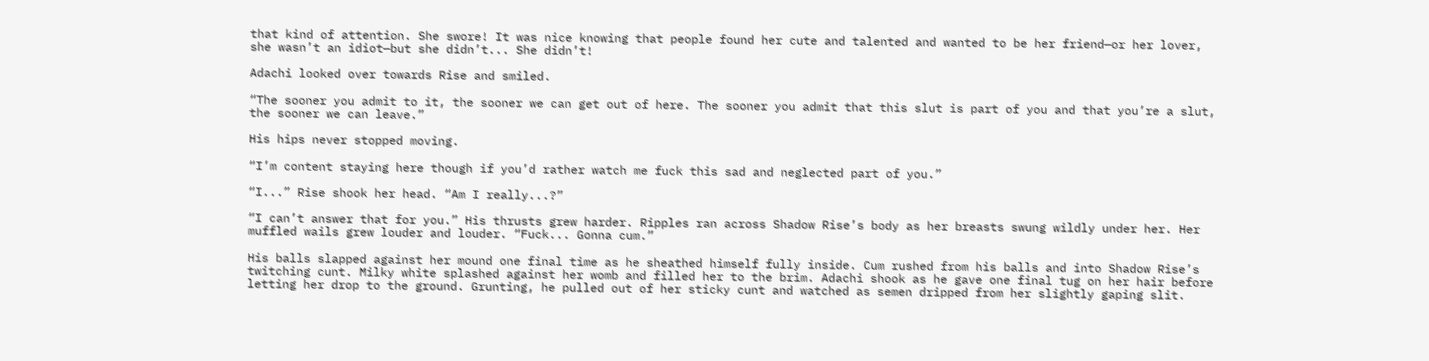that kind of attention. She swore! It was nice knowing that people found her cute and talented and wanted to be her friend—or her lover, she wasn’t an idiot—but she didn’t... She didn’t!

Adachi looked over towards Rise and smiled.

“The sooner you admit to it, the sooner we can get out of here. The sooner you admit that this slut is part of you and that you’re a slut, the sooner we can leave.”

His hips never stopped moving.

“I’m content staying here though if you’d rather watch me fuck this sad and neglected part of you.”

“I...” Rise shook her head. “Am I really...?”

“I can’t answer that for you.” His thrusts grew harder. Ripples ran across Shadow Rise’s body as her breasts swung wildly under her. Her muffled wails grew louder and louder. “Fuck... Gonna cum.”

His balls slapped against her mound one final time as he sheathed himself fully inside. Cum rushed from his balls and into Shadow Rise’s twitching cunt. Milky white splashed against her womb and filled her to the brim. Adachi shook as he gave one final tug on her hair before letting her drop to the ground. Grunting, he pulled out of her sticky cunt and watched as semen dripped from her slightly gaping slit.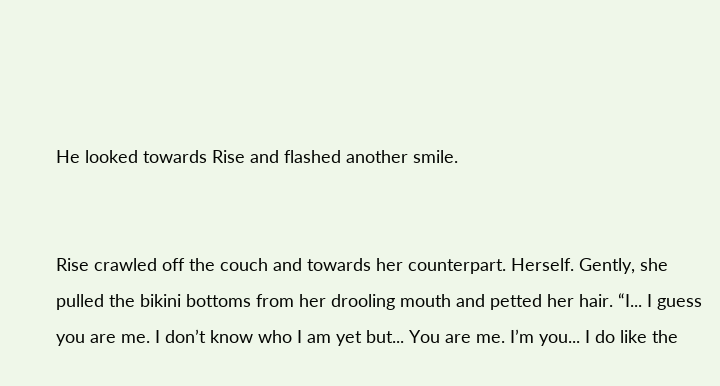He looked towards Rise and flashed another smile.


Rise crawled off the couch and towards her counterpart. Herself. Gently, she pulled the bikini bottoms from her drooling mouth and petted her hair. “I... I guess you are me. I don’t know who I am yet but... You are me. I’m you... I do like the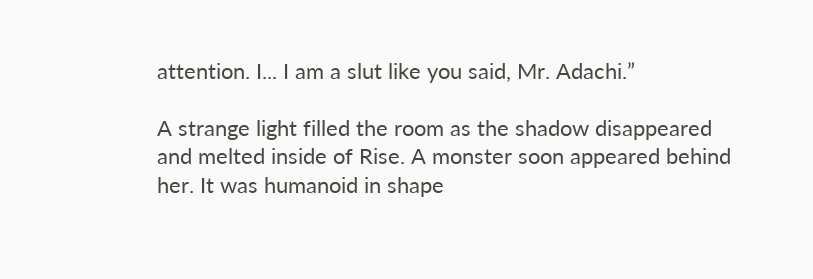attention. I... I am a slut like you said, Mr. Adachi.”

A strange light filled the room as the shadow disappeared and melted inside of Rise. A monster soon appeared behind her. It was humanoid in shape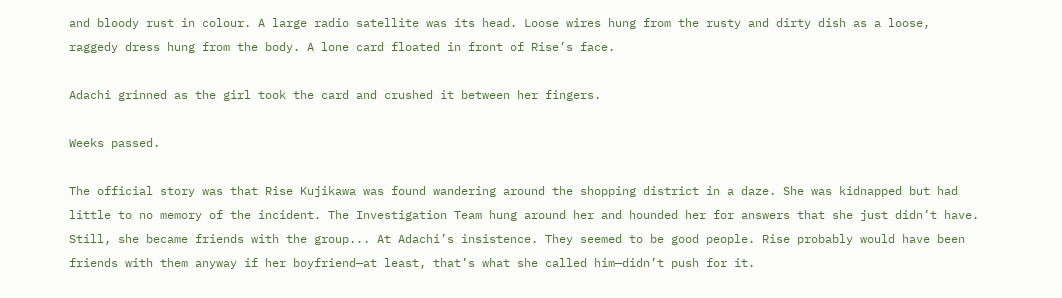and bloody rust in colour. A large radio satellite was its head. Loose wires hung from the rusty and dirty dish as a loose, raggedy dress hung from the body. A lone card floated in front of Rise’s face.

Adachi grinned as the girl took the card and crushed it between her fingers.

Weeks passed.

The official story was that Rise Kujikawa was found wandering around the shopping district in a daze. She was kidnapped but had little to no memory of the incident. The Investigation Team hung around her and hounded her for answers that she just didn’t have. Still, she became friends with the group... At Adachi’s insistence. They seemed to be good people. Rise probably would have been friends with them anyway if her boyfriend—at least, that’s what she called him—didn’t push for it.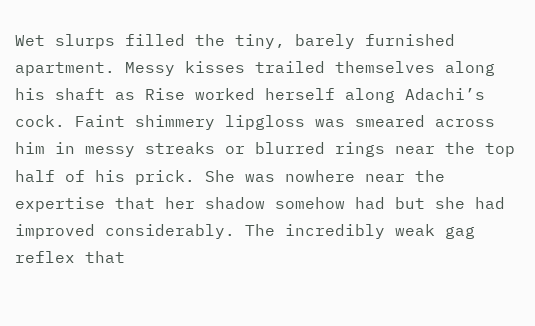Wet slurps filled the tiny, barely furnished apartment. Messy kisses trailed themselves along his shaft as Rise worked herself along Adachi’s cock. Faint shimmery lipgloss was smeared across him in messy streaks or blurred rings near the top half of his prick. She was nowhere near the expertise that her shadow somehow had but she had improved considerably. The incredibly weak gag reflex that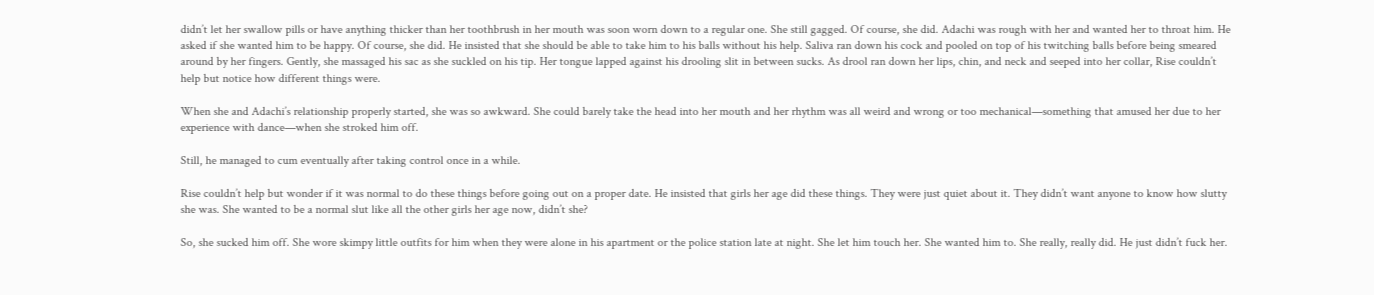didn’t let her swallow pills or have anything thicker than her toothbrush in her mouth was soon worn down to a regular one. She still gagged. Of course, she did. Adachi was rough with her and wanted her to throat him. He asked if she wanted him to be happy. Of course, she did. He insisted that she should be able to take him to his balls without his help. Saliva ran down his cock and pooled on top of his twitching balls before being smeared around by her fingers. Gently, she massaged his sac as she suckled on his tip. Her tongue lapped against his drooling slit in between sucks. As drool ran down her lips, chin, and neck and seeped into her collar, Rise couldn’t help but notice how different things were.

When she and Adachi’s relationship properly started, she was so awkward. She could barely take the head into her mouth and her rhythm was all weird and wrong or too mechanical—something that amused her due to her experience with dance—when she stroked him off.

Still, he managed to cum eventually after taking control once in a while.

Rise couldn’t help but wonder if it was normal to do these things before going out on a proper date. He insisted that girls her age did these things. They were just quiet about it. They didn’t want anyone to know how slutty she was. She wanted to be a normal slut like all the other girls her age now, didn’t she?

So, she sucked him off. She wore skimpy little outfits for him when they were alone in his apartment or the police station late at night. She let him touch her. She wanted him to. She really, really did. He just didn’t fuck her.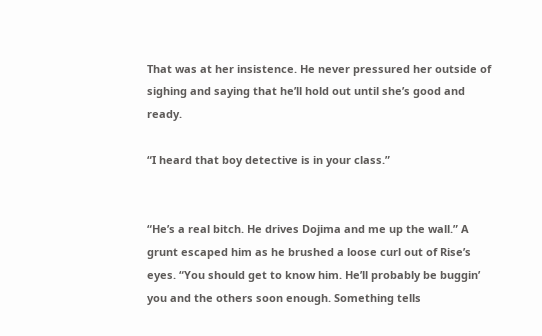That was at her insistence. He never pressured her outside of sighing and saying that he’ll hold out until she’s good and ready.

“I heard that boy detective is in your class.”


“He’s a real bitch. He drives Dojima and me up the wall.” A grunt escaped him as he brushed a loose curl out of Rise’s eyes. “You should get to know him. He’ll probably be buggin’ you and the others soon enough. Something tells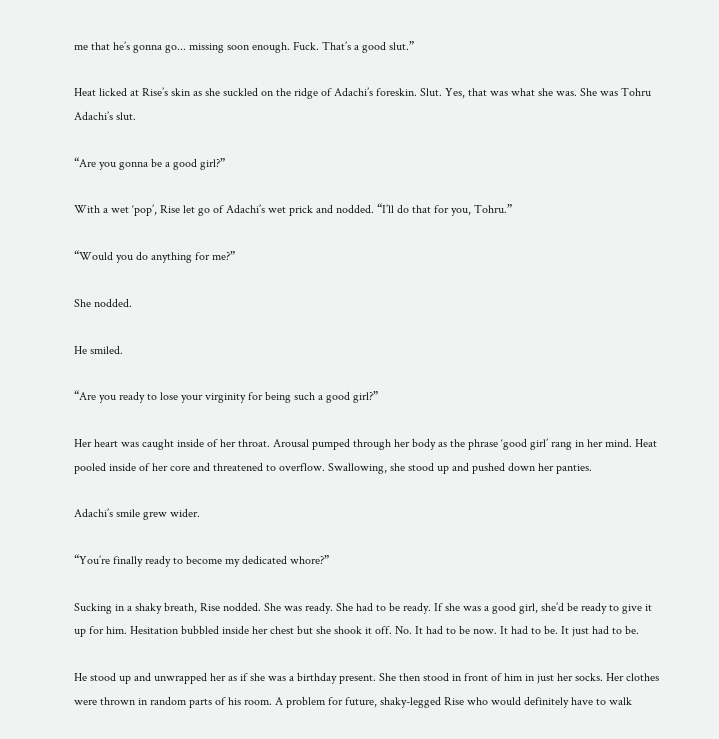me that he’s gonna go... missing soon enough. Fuck. That’s a good slut.”

Heat licked at Rise’s skin as she suckled on the ridge of Adachi’s foreskin. Slut. Yes, that was what she was. She was Tohru Adachi’s slut.

“Are you gonna be a good girl?”

With a wet ‘pop’, Rise let go of Adachi’s wet prick and nodded. “I’ll do that for you, Tohru.”

“Would you do anything for me?”

She nodded.

He smiled.

“Are you ready to lose your virginity for being such a good girl?”

Her heart was caught inside of her throat. Arousal pumped through her body as the phrase ‘good girl’ rang in her mind. Heat pooled inside of her core and threatened to overflow. Swallowing, she stood up and pushed down her panties.

Adachi’s smile grew wider.

“You’re finally ready to become my dedicated whore?”

Sucking in a shaky breath, Rise nodded. She was ready. She had to be ready. If she was a good girl, she’d be ready to give it up for him. Hesitation bubbled inside her chest but she shook it off. No. It had to be now. It had to be. It just had to be.

He stood up and unwrapped her as if she was a birthday present. She then stood in front of him in just her socks. Her clothes were thrown in random parts of his room. A problem for future, shaky-legged Rise who would definitely have to walk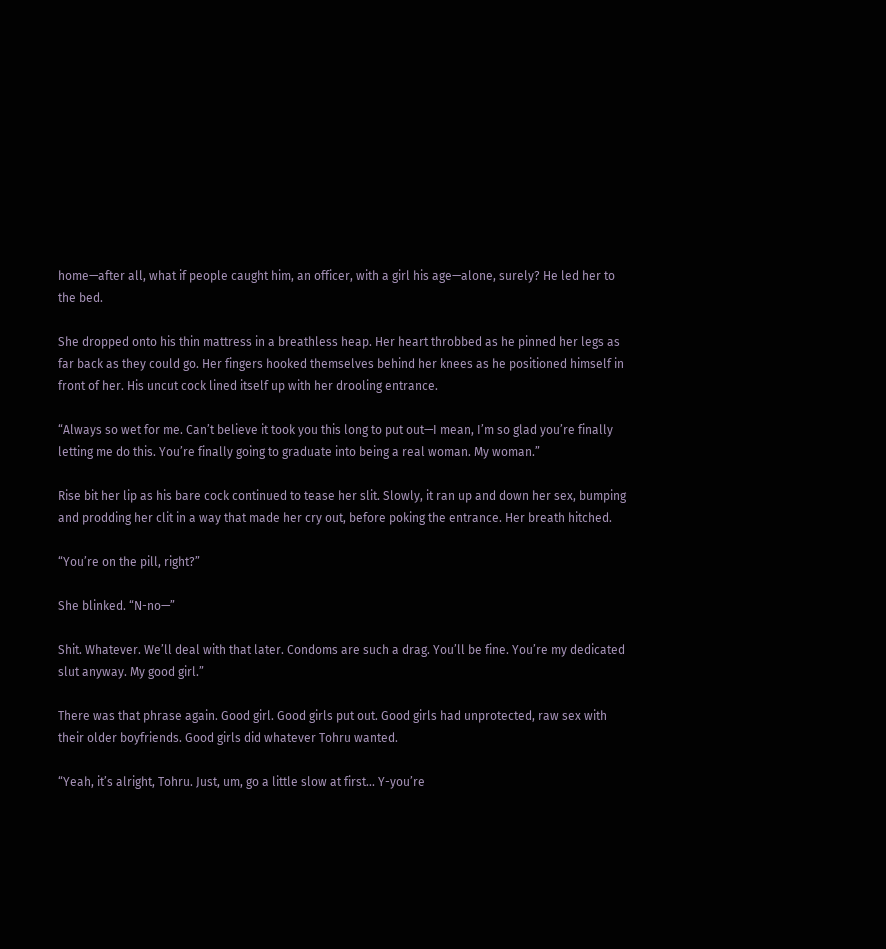home—after all, what if people caught him, an officer, with a girl his age—alone, surely? He led her to the bed.

She dropped onto his thin mattress in a breathless heap. Her heart throbbed as he pinned her legs as far back as they could go. Her fingers hooked themselves behind her knees as he positioned himself in front of her. His uncut cock lined itself up with her drooling entrance.

“Always so wet for me. Can’t believe it took you this long to put out—I mean, I’m so glad you’re finally letting me do this. You’re finally going to graduate into being a real woman. My woman.”

Rise bit her lip as his bare cock continued to tease her slit. Slowly, it ran up and down her sex, bumping and prodding her clit in a way that made her cry out, before poking the entrance. Her breath hitched.

“You’re on the pill, right?”

She blinked. “N-no—”

Shit. Whatever. We’ll deal with that later. Condoms are such a drag. You’ll be fine. You’re my dedicated slut anyway. My good girl.”

There was that phrase again. Good girl. Good girls put out. Good girls had unprotected, raw sex with their older boyfriends. Good girls did whatever Tohru wanted.

“Yeah, it’s alright, Tohru. Just, um, go a little slow at first... Y-you’re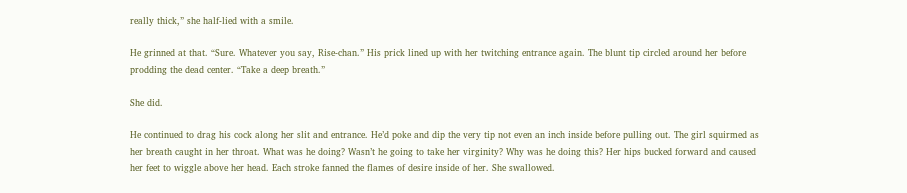really thick,” she half-lied with a smile.

He grinned at that. “Sure. Whatever you say, Rise-chan.” His prick lined up with her twitching entrance again. The blunt tip circled around her before prodding the dead center. “Take a deep breath.”

She did.

He continued to drag his cock along her slit and entrance. He’d poke and dip the very tip not even an inch inside before pulling out. The girl squirmed as her breath caught in her throat. What was he doing? Wasn’t he going to take her virginity? Why was he doing this? Her hips bucked forward and caused her feet to wiggle above her head. Each stroke fanned the flames of desire inside of her. She swallowed.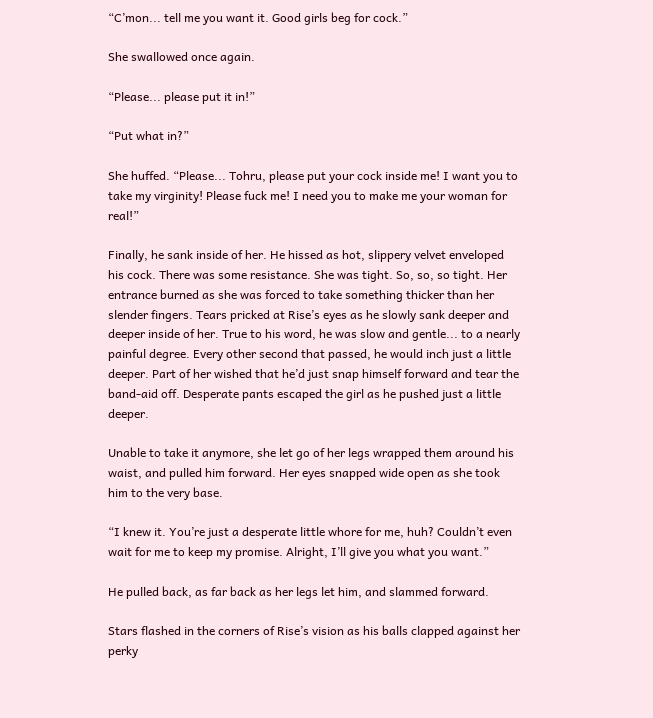“C’mon... tell me you want it. Good girls beg for cock.”

She swallowed once again.

“Please... please put it in!”

“Put what in?”

She huffed. “Please... Tohru, please put your cock inside me! I want you to take my virginity! Please fuck me! I need you to make me your woman for real!”

Finally, he sank inside of her. He hissed as hot, slippery velvet enveloped his cock. There was some resistance. She was tight. So, so, so tight. Her entrance burned as she was forced to take something thicker than her slender fingers. Tears pricked at Rise’s eyes as he slowly sank deeper and deeper inside of her. True to his word, he was slow and gentle... to a nearly painful degree. Every other second that passed, he would inch just a little deeper. Part of her wished that he’d just snap himself forward and tear the band-aid off. Desperate pants escaped the girl as he pushed just a little deeper.

Unable to take it anymore, she let go of her legs wrapped them around his waist, and pulled him forward. Her eyes snapped wide open as she took him to the very base.

“I knew it. You’re just a desperate little whore for me, huh? Couldn’t even wait for me to keep my promise. Alright, I’ll give you what you want.”

He pulled back, as far back as her legs let him, and slammed forward.

Stars flashed in the corners of Rise’s vision as his balls clapped against her perky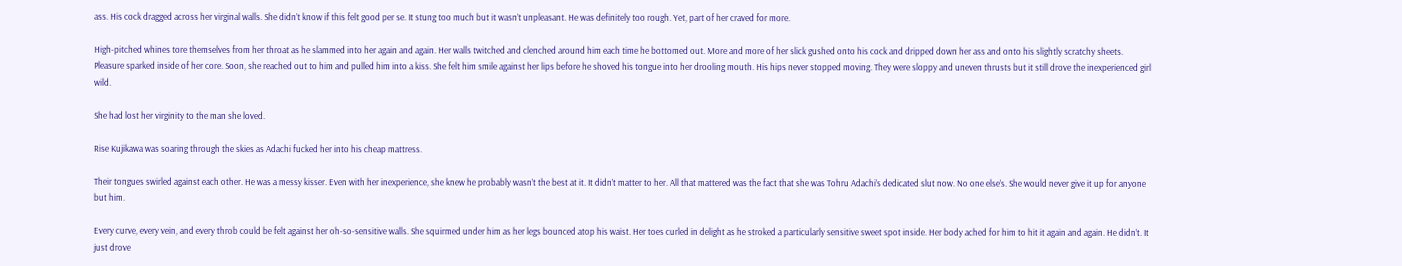ass. His cock dragged across her virginal walls. She didn’t know if this felt good per se. It stung too much but it wasn’t unpleasant. He was definitely too rough. Yet, part of her craved for more.

High-pitched whines tore themselves from her throat as he slammed into her again and again. Her walls twitched and clenched around him each time he bottomed out. More and more of her slick gushed onto his cock and dripped down her ass and onto his slightly scratchy sheets. Pleasure sparked inside of her core. Soon, she reached out to him and pulled him into a kiss. She felt him smile against her lips before he shoved his tongue into her drooling mouth. His hips never stopped moving. They were sloppy and uneven thrusts but it still drove the inexperienced girl wild.

She had lost her virginity to the man she loved.

Rise Kujikawa was soaring through the skies as Adachi fucked her into his cheap mattress.

Their tongues swirled against each other. He was a messy kisser. Even with her inexperience, she knew he probably wasn’t the best at it. It didn’t matter to her. All that mattered was the fact that she was Tohru Adachi’s dedicated slut now. No one else’s. She would never give it up for anyone but him.

Every curve, every vein, and every throb could be felt against her oh-so-sensitive walls. She squirmed under him as her legs bounced atop his waist. Her toes curled in delight as he stroked a particularly sensitive sweet spot inside. Her body ached for him to hit it again and again. He didn’t. It just drove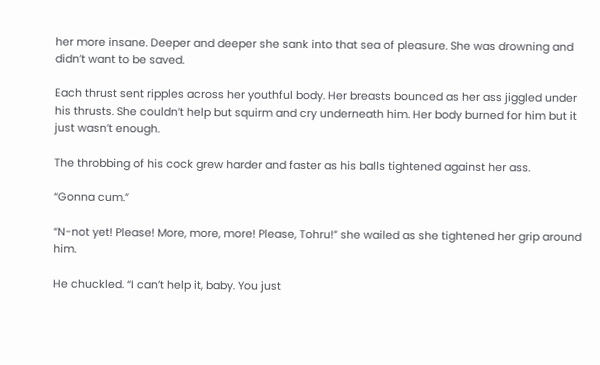her more insane. Deeper and deeper she sank into that sea of pleasure. She was drowning and didn’t want to be saved.

Each thrust sent ripples across her youthful body. Her breasts bounced as her ass jiggled under his thrusts. She couldn’t help but squirm and cry underneath him. Her body burned for him but it just wasn’t enough.

The throbbing of his cock grew harder and faster as his balls tightened against her ass.

“Gonna cum.”

“N-not yet! Please! More, more, more! Please, Tohru!” she wailed as she tightened her grip around him.

He chuckled. “I can’t help it, baby. You just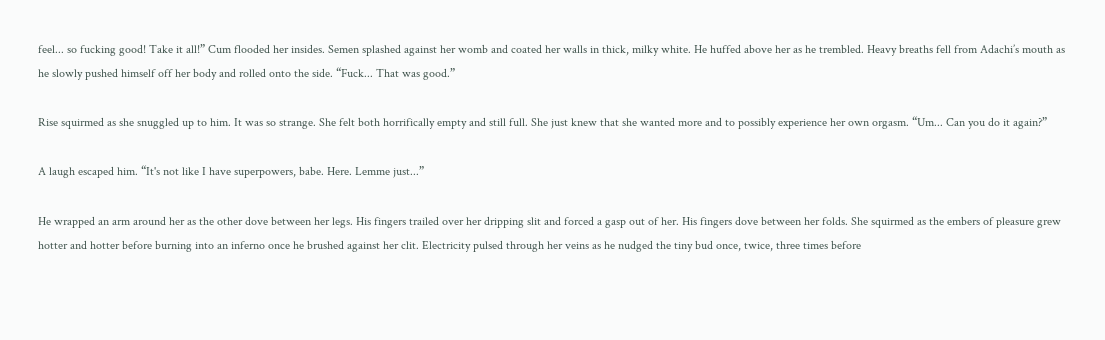feel... so fucking good! Take it all!” Cum flooded her insides. Semen splashed against her womb and coated her walls in thick, milky white. He huffed above her as he trembled. Heavy breaths fell from Adachi’s mouth as he slowly pushed himself off her body and rolled onto the side. “Fuck... That was good.”

Rise squirmed as she snuggled up to him. It was so strange. She felt both horrifically empty and still full. She just knew that she wanted more and to possibly experience her own orgasm. “Um... Can you do it again?”

A laugh escaped him. “It's not like I have superpowers, babe. Here. Lemme just...”

He wrapped an arm around her as the other dove between her legs. His fingers trailed over her dripping slit and forced a gasp out of her. His fingers dove between her folds. She squirmed as the embers of pleasure grew hotter and hotter before burning into an inferno once he brushed against her clit. Electricity pulsed through her veins as he nudged the tiny bud once, twice, three times before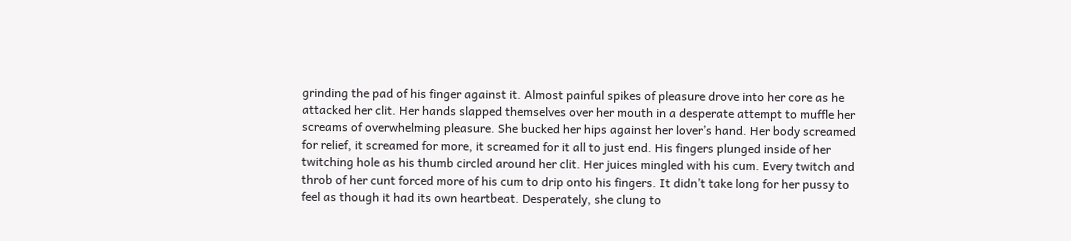grinding the pad of his finger against it. Almost painful spikes of pleasure drove into her core as he attacked her clit. Her hands slapped themselves over her mouth in a desperate attempt to muffle her screams of overwhelming pleasure. She bucked her hips against her lover’s hand. Her body screamed for relief, it screamed for more, it screamed for it all to just end. His fingers plunged inside of her twitching hole as his thumb circled around her clit. Her juices mingled with his cum. Every twitch and throb of her cunt forced more of his cum to drip onto his fingers. It didn’t take long for her pussy to feel as though it had its own heartbeat. Desperately, she clung to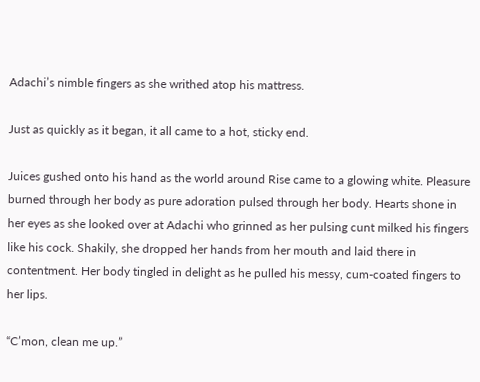Adachi’s nimble fingers as she writhed atop his mattress.

Just as quickly as it began, it all came to a hot, sticky end.

Juices gushed onto his hand as the world around Rise came to a glowing white. Pleasure burned through her body as pure adoration pulsed through her body. Hearts shone in her eyes as she looked over at Adachi who grinned as her pulsing cunt milked his fingers like his cock. Shakily, she dropped her hands from her mouth and laid there in contentment. Her body tingled in delight as he pulled his messy, cum-coated fingers to her lips.

“C’mon, clean me up.”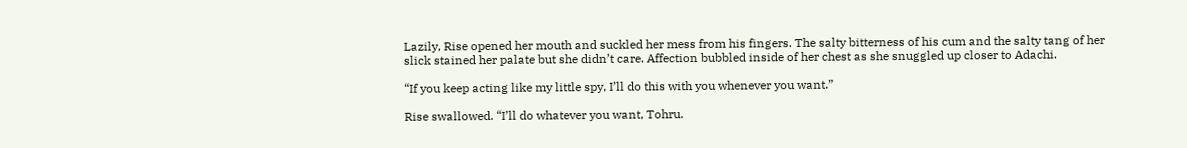Lazily, Rise opened her mouth and suckled her mess from his fingers. The salty bitterness of his cum and the salty tang of her slick stained her palate but she didn’t care. Affection bubbled inside of her chest as she snuggled up closer to Adachi.

“If you keep acting like my little spy, I’ll do this with you whenever you want.”

Rise swallowed. “I’ll do whatever you want, Tohru.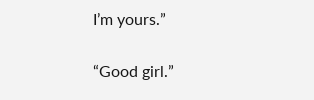I’m yours.”

“Good girl.”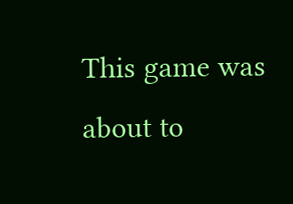This game was about to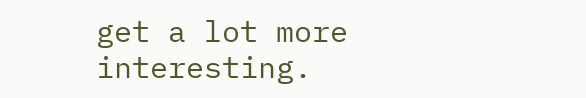get a lot more interesting.